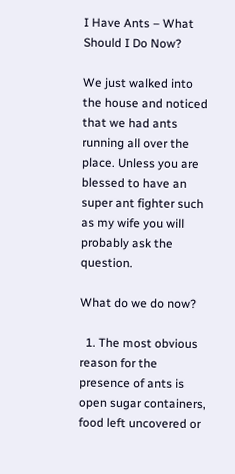I Have Ants – What Should I Do Now?

We just walked into the house and noticed that we had ants running all over the place. Unless you are blessed to have an super ant fighter such as my wife you will probably ask the question.

What do we do now?

  1. The most obvious reason for the presence of ants is open sugar containers, food left uncovered or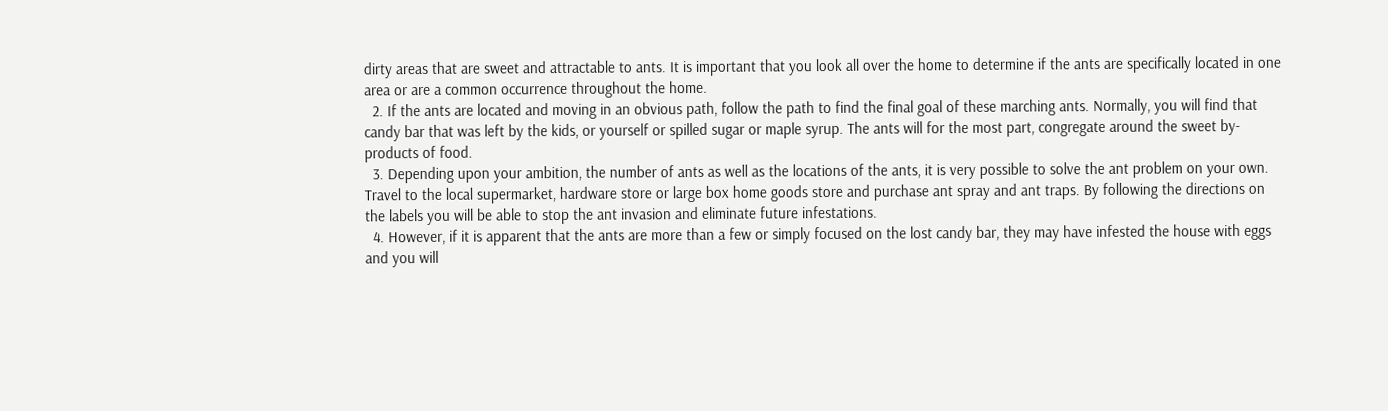dirty areas that are sweet and attractable to ants. It is important that you look all over the home to determine if the ants are specifically located in one area or are a common occurrence throughout the home.
  2. If the ants are located and moving in an obvious path, follow the path to find the final goal of these marching ants. Normally, you will find that candy bar that was left by the kids, or yourself or spilled sugar or maple syrup. The ants will for the most part, congregate around the sweet by-products of food.
  3. Depending upon your ambition, the number of ants as well as the locations of the ants, it is very possible to solve the ant problem on your own. Travel to the local supermarket, hardware store or large box home goods store and purchase ant spray and ant traps. By following the directions on the labels you will be able to stop the ant invasion and eliminate future infestations.
  4. However, if it is apparent that the ants are more than a few or simply focused on the lost candy bar, they may have infested the house with eggs and you will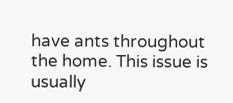have ants throughout the home. This issue is usually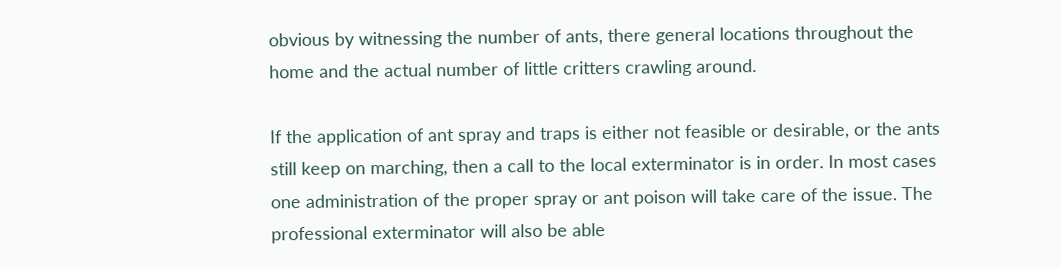obvious by witnessing the number of ants, there general locations throughout the home and the actual number of little critters crawling around.

If the application of ant spray and traps is either not feasible or desirable, or the ants still keep on marching, then a call to the local exterminator is in order. In most cases one administration of the proper spray or ant poison will take care of the issue. The professional exterminator will also be able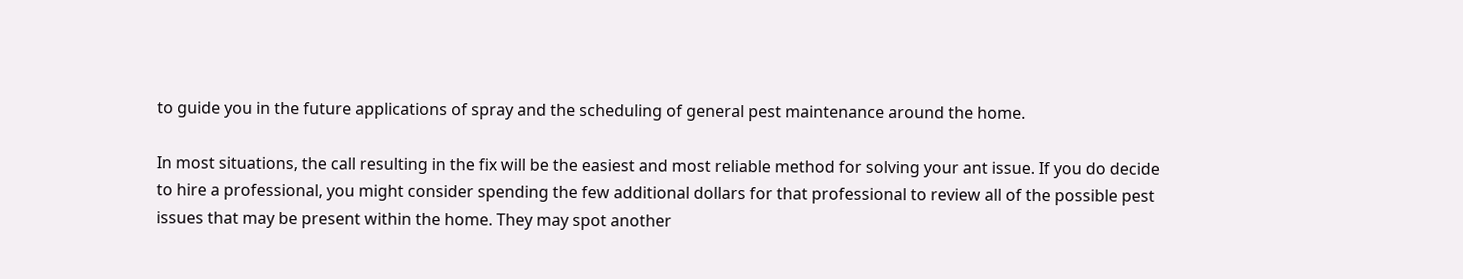to guide you in the future applications of spray and the scheduling of general pest maintenance around the home.

In most situations, the call resulting in the fix will be the easiest and most reliable method for solving your ant issue. If you do decide to hire a professional, you might consider spending the few additional dollars for that professional to review all of the possible pest issues that may be present within the home. They may spot another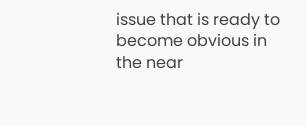issue that is ready to become obvious in the near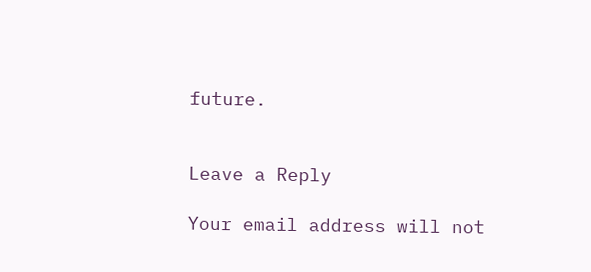future.


Leave a Reply

Your email address will not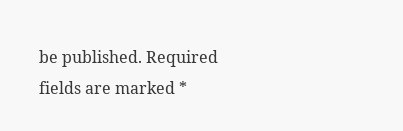be published. Required fields are marked *